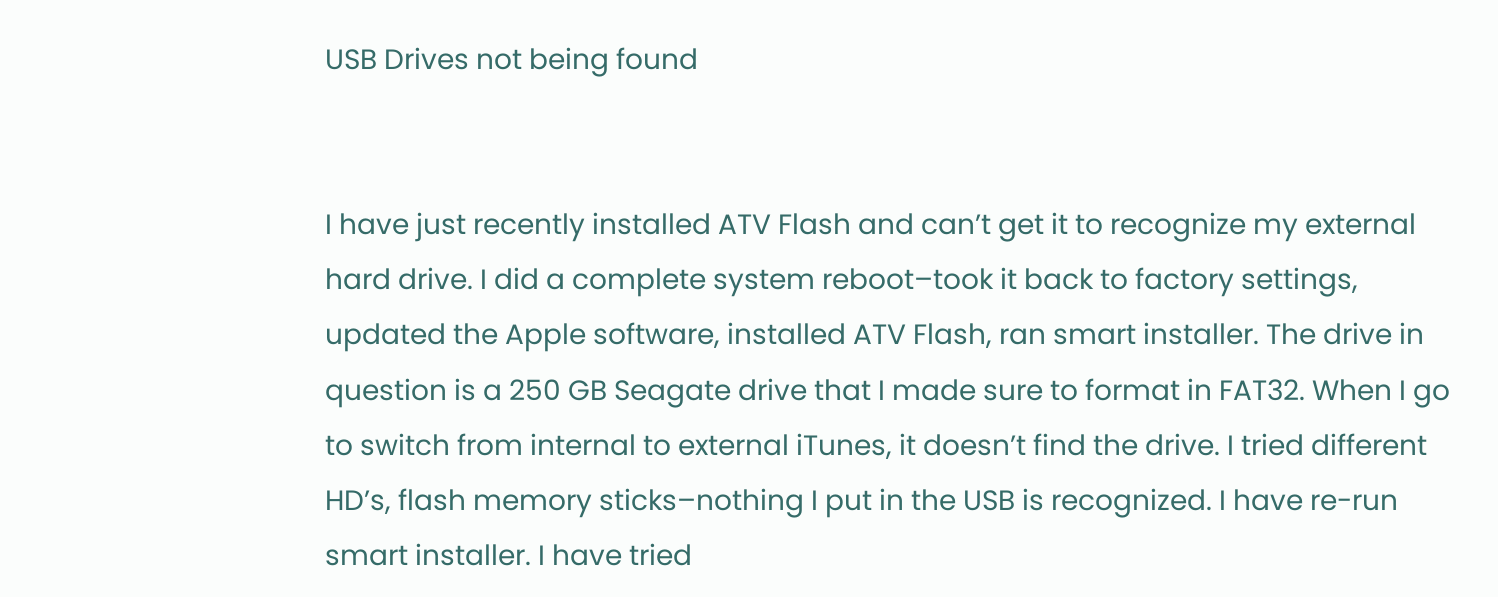USB Drives not being found


I have just recently installed ATV Flash and can’t get it to recognize my external hard drive. I did a complete system reboot–took it back to factory settings, updated the Apple software, installed ATV Flash, ran smart installer. The drive in question is a 250 GB Seagate drive that I made sure to format in FAT32. When I go to switch from internal to external iTunes, it doesn’t find the drive. I tried different HD’s, flash memory sticks–nothing I put in the USB is recognized. I have re-run smart installer. I have tried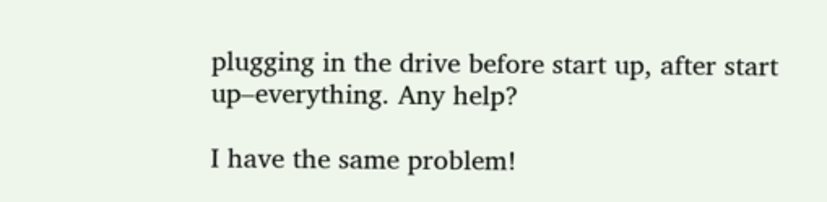plugging in the drive before start up, after start up–everything. Any help?

I have the same problem!